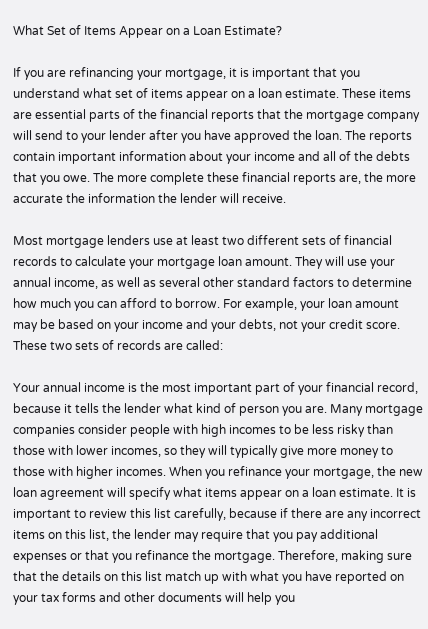What Set of Items Appear on a Loan Estimate?

If you are refinancing your mortgage, it is important that you understand what set of items appear on a loan estimate. These items are essential parts of the financial reports that the mortgage company will send to your lender after you have approved the loan. The reports contain important information about your income and all of the debts that you owe. The more complete these financial reports are, the more accurate the information the lender will receive.

Most mortgage lenders use at least two different sets of financial records to calculate your mortgage loan amount. They will use your annual income, as well as several other standard factors to determine how much you can afford to borrow. For example, your loan amount may be based on your income and your debts, not your credit score. These two sets of records are called:

Your annual income is the most important part of your financial record, because it tells the lender what kind of person you are. Many mortgage companies consider people with high incomes to be less risky than those with lower incomes, so they will typically give more money to those with higher incomes. When you refinance your mortgage, the new loan agreement will specify what items appear on a loan estimate. It is important to review this list carefully, because if there are any incorrect items on this list, the lender may require that you pay additional expenses or that you refinance the mortgage. Therefore, making sure that the details on this list match up with what you have reported on your tax forms and other documents will help you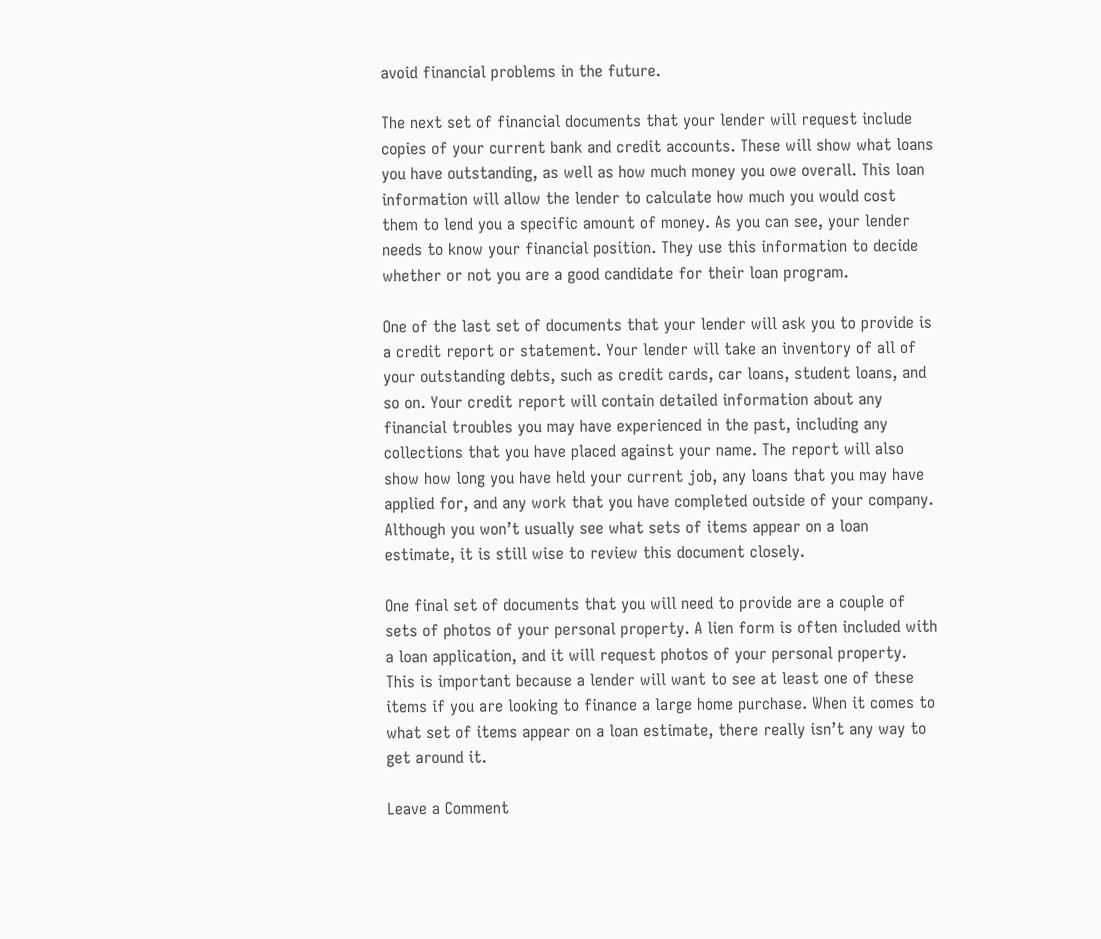avoid financial problems in the future.

The next set of financial documents that your lender will request include copies of your current bank and credit accounts. These will show what loans you have outstanding, as well as how much money you owe overall. This loan information will allow the lender to calculate how much you would cost them to lend you a specific amount of money. As you can see, your lender needs to know your financial position. They use this information to decide whether or not you are a good candidate for their loan program.

One of the last set of documents that your lender will ask you to provide is a credit report or statement. Your lender will take an inventory of all of your outstanding debts, such as credit cards, car loans, student loans, and so on. Your credit report will contain detailed information about any financial troubles you may have experienced in the past, including any collections that you have placed against your name. The report will also show how long you have held your current job, any loans that you may have applied for, and any work that you have completed outside of your company. Although you won’t usually see what sets of items appear on a loan estimate, it is still wise to review this document closely.

One final set of documents that you will need to provide are a couple of sets of photos of your personal property. A lien form is often included with a loan application, and it will request photos of your personal property. This is important because a lender will want to see at least one of these items if you are looking to finance a large home purchase. When it comes to what set of items appear on a loan estimate, there really isn’t any way to get around it.

Leave a Comment